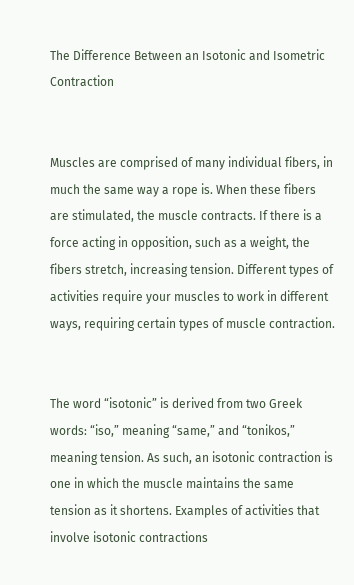The Difference Between an Isotonic and Isometric Contraction


Muscles are comprised of many individual fibers, in much the same way a rope is. When these fibers are stimulated, the muscle contracts. If there is a force acting in opposition, such as a weight, the fibers stretch, increasing tension. Different types of activities require your muscles to work in different ways, requiring certain types of muscle contraction.


The word “isotonic” is derived from two Greek words: “iso,” meaning “same,” and “tonikos,” meaning tension. As such, an isotonic contraction is one in which the muscle maintains the same tension as it shortens. Examples of activities that involve isotonic contractions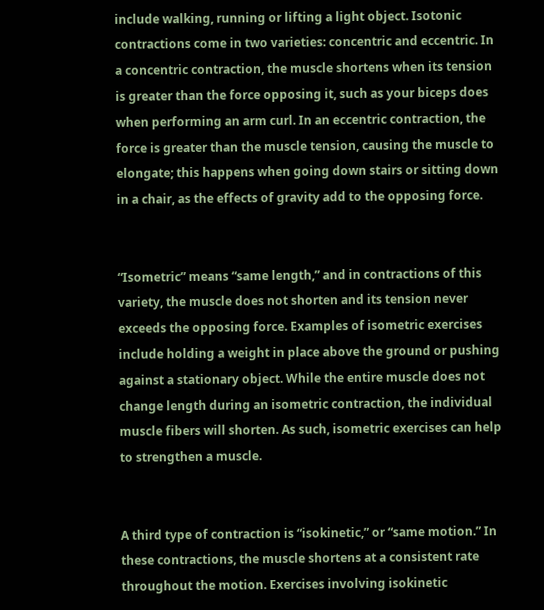include walking, running or lifting a light object. Isotonic contractions come in two varieties: concentric and eccentric. In a concentric contraction, the muscle shortens when its tension is greater than the force opposing it, such as your biceps does when performing an arm curl. In an eccentric contraction, the force is greater than the muscle tension, causing the muscle to elongate; this happens when going down stairs or sitting down in a chair, as the effects of gravity add to the opposing force.


“Isometric” means “same length,” and in contractions of this variety, the muscle does not shorten and its tension never exceeds the opposing force. Examples of isometric exercises include holding a weight in place above the ground or pushing against a stationary object. While the entire muscle does not change length during an isometric contraction, the individual muscle fibers will shorten. As such, isometric exercises can help to strengthen a muscle.


A third type of contraction is “isokinetic,” or “same motion.” In these contractions, the muscle shortens at a consistent rate throughout the motion. Exercises involving isokinetic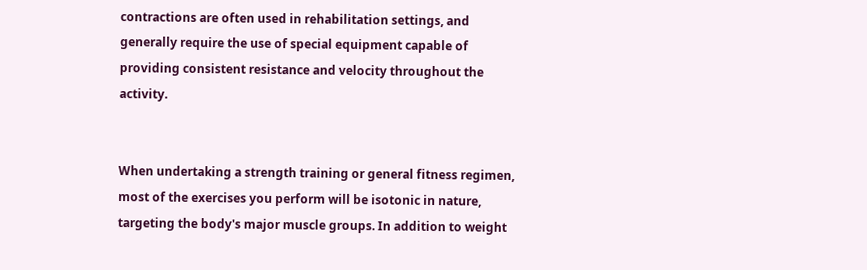contractions are often used in rehabilitation settings, and generally require the use of special equipment capable of providing consistent resistance and velocity throughout the activity.


When undertaking a strength training or general fitness regimen, most of the exercises you perform will be isotonic in nature, targeting the body's major muscle groups. In addition to weight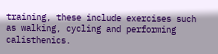training, these include exercises such as walking, cycling and performing calisthenics.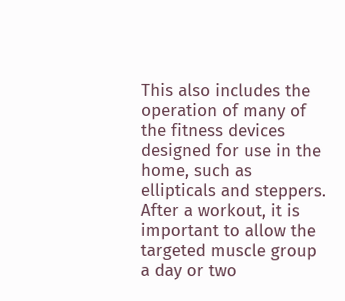This also includes the operation of many of the fitness devices designed for use in the home, such as ellipticals and steppers. After a workout, it is important to allow the targeted muscle group a day or two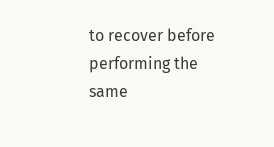to recover before performing the same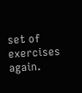set of exercises again.